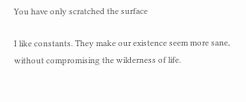You have only scratched the surface

I like constants. They make our existence seem more sane, without compromising the wilderness of life.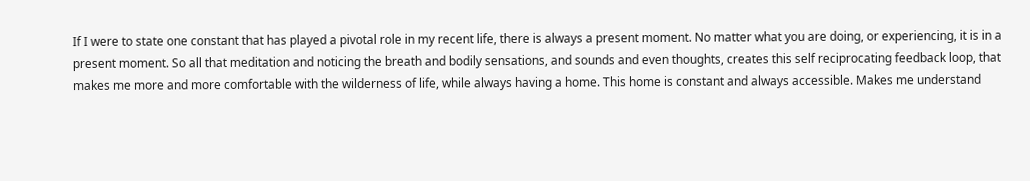If I were to state one constant that has played a pivotal role in my recent life, there is always a present moment. No matter what you are doing, or experiencing, it is in a present moment. So all that meditation and noticing the breath and bodily sensations, and sounds and even thoughts, creates this self reciprocating feedback loop, that makes me more and more comfortable with the wilderness of life, while always having a home. This home is constant and always accessible. Makes me understand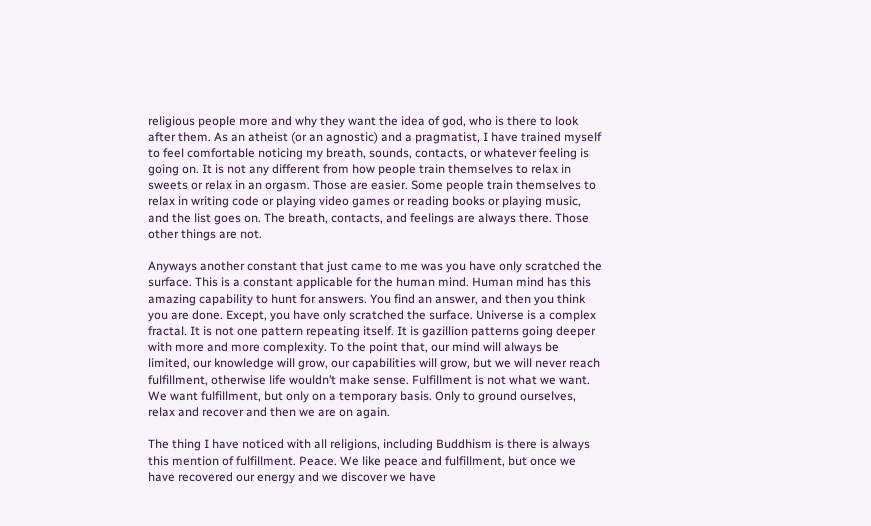religious people more and why they want the idea of god, who is there to look after them. As an atheist (or an agnostic) and a pragmatist, I have trained myself to feel comfortable noticing my breath, sounds, contacts, or whatever feeling is going on. It is not any different from how people train themselves to relax in sweets or relax in an orgasm. Those are easier. Some people train themselves to relax in writing code or playing video games or reading books or playing music, and the list goes on. The breath, contacts, and feelings are always there. Those other things are not.

Anyways another constant that just came to me was you have only scratched the surface. This is a constant applicable for the human mind. Human mind has this amazing capability to hunt for answers. You find an answer, and then you think you are done. Except, you have only scratched the surface. Universe is a complex fractal. It is not one pattern repeating itself. It is gazillion patterns going deeper with more and more complexity. To the point that, our mind will always be limited, our knowledge will grow, our capabilities will grow, but we will never reach fulfillment, otherwise life wouldn’t make sense. Fulfillment is not what we want. We want fulfillment, but only on a temporary basis. Only to ground ourselves, relax and recover and then we are on again.

The thing I have noticed with all religions, including Buddhism is there is always this mention of fulfillment. Peace. We like peace and fulfillment, but once we have recovered our energy and we discover we have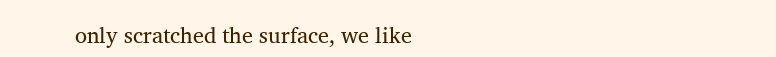only scratched the surface, we like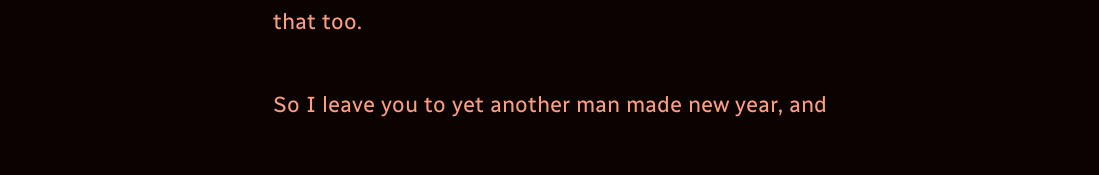that too.

So I leave you to yet another man made new year, and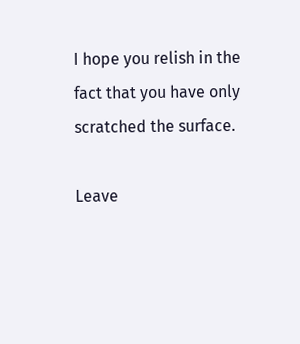I hope you relish in the fact that you have only scratched the surface.

Leave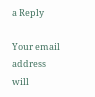a Reply

Your email address will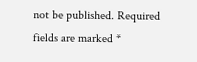not be published. Required fields are marked *